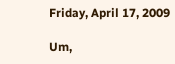Friday, April 17, 2009

Um,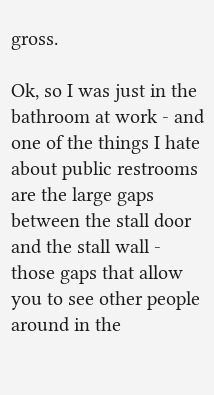gross.

Ok, so I was just in the bathroom at work - and one of the things I hate about public restrooms are the large gaps between the stall door and the stall wall - those gaps that allow you to see other people around in the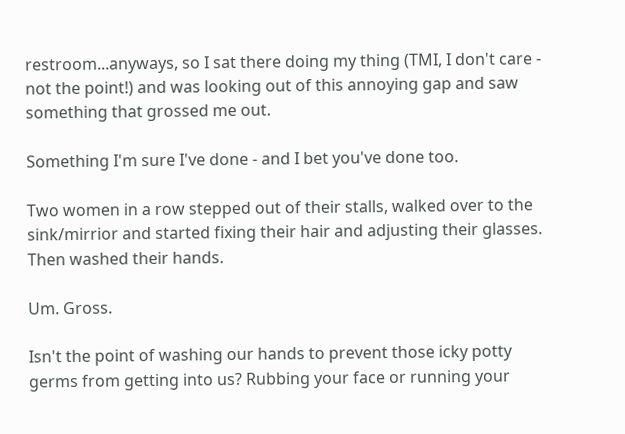restroom...anyways, so I sat there doing my thing (TMI, I don't care - not the point!) and was looking out of this annoying gap and saw something that grossed me out.

Something I'm sure I've done - and I bet you've done too.

Two women in a row stepped out of their stalls, walked over to the sink/mirrior and started fixing their hair and adjusting their glasses. Then washed their hands.

Um. Gross.

Isn't the point of washing our hands to prevent those icky potty germs from getting into us? Rubbing your face or running your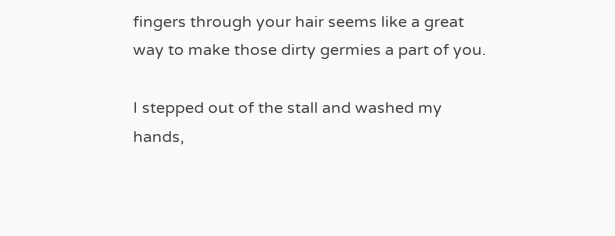fingers through your hair seems like a great way to make those dirty germies a part of you.

I stepped out of the stall and washed my hands,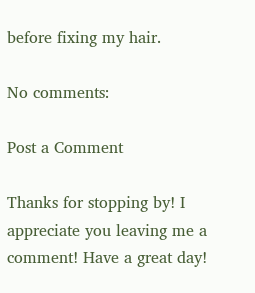before fixing my hair.

No comments:

Post a Comment

Thanks for stopping by! I appreciate you leaving me a comment! Have a great day!